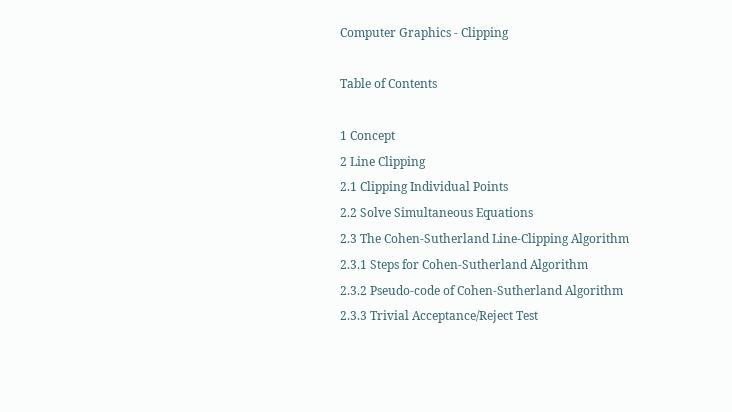Computer Graphics - Clipping

Table of Contents

1 Concept
2 Line Clipping
2.1 Clipping Individual Points
2.2 Solve Simultaneous Equations
2.3 The Cohen-Sutherland Line-Clipping Algorithm
2.3.1 Steps for Cohen-Sutherland Algorithm
2.3.2 Pseudo-code of Cohen-Sutherland Algorithm
2.3.3 Trivial Acceptance/Reject Test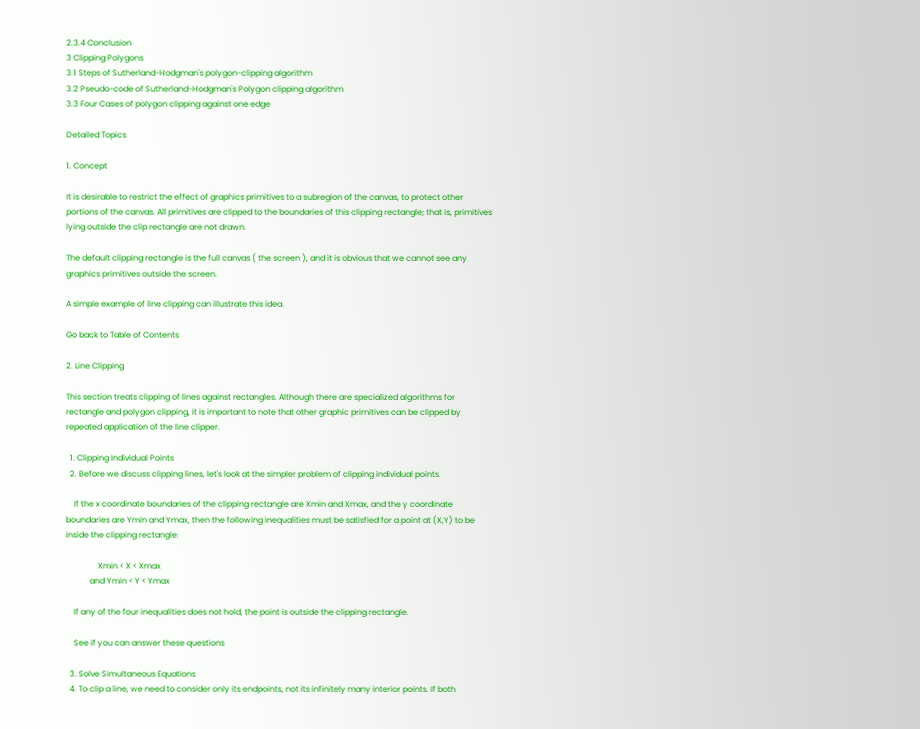2.3.4 Conclusion
3 Clipping Polygons
3.1 Steps of Sutherland-Hodgman's polygon-clipping algorithm
3.2 Pseudo-code of Sutherland-Hodgman's Polygon clipping algorithm
3.3 Four Cases of polygon clipping against one edge

Detailed Topics

1. Concept

It is desirable to restrict the effect of graphics primitives to a subregion of the canvas, to protect other portions of the canvas. All primitives are clipped to the boundaries of this clipping rectangle; that is, primitives lying outside the clip rectangle are not drawn.

The default clipping rectangle is the full canvas ( the screen ), and it is obvious that we cannot see any graphics primitives outside the screen.

A simple example of line clipping can illustrate this idea.

Go back to Table of Contents

2. Line Clipping

This section treats clipping of lines against rectangles. Although there are specialized algorithms for rectangle and polygon clipping, it is important to note that other graphic primitives can be clipped by repeated application of the line clipper.

  1. Clipping Individual Points
  2. Before we discuss clipping lines, let's look at the simpler problem of clipping individual points.

    If the x coordinate boundaries of the clipping rectangle are Xmin and Xmax, and the y coordinate boundaries are Ymin and Ymax, then the following inequalities must be satisfied for a point at (X,Y) to be inside the clipping rectangle:

                Xmin < X < Xmax
            and Ymin < Y < Ymax

    If any of the four inequalities does not hold, the point is outside the clipping rectangle.

    See if you can answer these questions

  3. Solve Simultaneous Equations
  4. To clip a line, we need to consider only its endpoints, not its infinitely many interior points. If both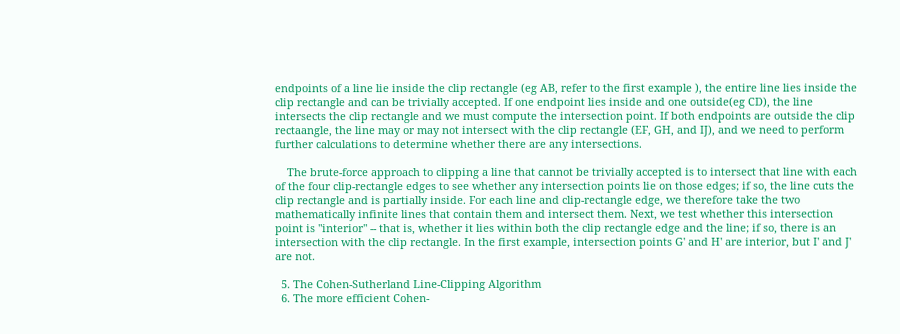endpoints of a line lie inside the clip rectangle (eg AB, refer to the first example ), the entire line lies inside the clip rectangle and can be trivially accepted. If one endpoint lies inside and one outside(eg CD), the line intersects the clip rectangle and we must compute the intersection point. If both endpoints are outside the clip rectaangle, the line may or may not intersect with the clip rectangle (EF, GH, and IJ), and we need to perform further calculations to determine whether there are any intersections.

    The brute-force approach to clipping a line that cannot be trivially accepted is to intersect that line with each of the four clip-rectangle edges to see whether any intersection points lie on those edges; if so, the line cuts the clip rectangle and is partially inside. For each line and clip-rectangle edge, we therefore take the two mathematically infinite lines that contain them and intersect them. Next, we test whether this intersection point is "interior" -- that is, whether it lies within both the clip rectangle edge and the line; if so, there is an intersection with the clip rectangle. In the first example, intersection points G' and H' are interior, but I' and J' are not.

  5. The Cohen-Sutherland Line-Clipping Algorithm
  6. The more efficient Cohen-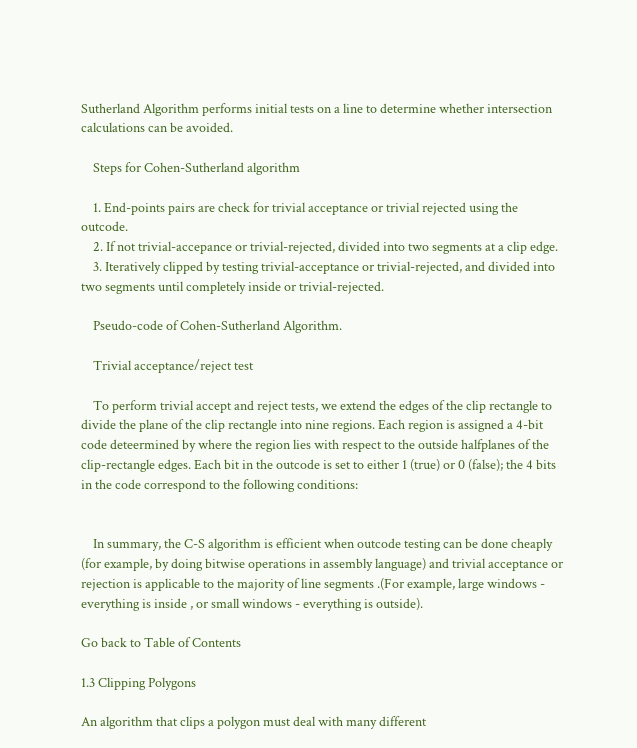Sutherland Algorithm performs initial tests on a line to determine whether intersection calculations can be avoided.

    Steps for Cohen-Sutherland algorithm

    1. End-points pairs are check for trivial acceptance or trivial rejected using the outcode.
    2. If not trivial-accepance or trivial-rejected, divided into two segments at a clip edge.
    3. Iteratively clipped by testing trivial-acceptance or trivial-rejected, and divided into two segments until completely inside or trivial-rejected.

    Pseudo-code of Cohen-Sutherland Algorithm.

    Trivial acceptance/reject test

    To perform trivial accept and reject tests, we extend the edges of the clip rectangle to divide the plane of the clip rectangle into nine regions. Each region is assigned a 4-bit code deteermined by where the region lies with respect to the outside halfplanes of the clip-rectangle edges. Each bit in the outcode is set to either 1 (true) or 0 (false); the 4 bits in the code correspond to the following conditions:


    In summary, the C-S algorithm is efficient when outcode testing can be done cheaply (for example, by doing bitwise operations in assembly language) and trivial acceptance or rejection is applicable to the majority of line segments .(For example, large windows - everything is inside , or small windows - everything is outside).

Go back to Table of Contents

1.3 Clipping Polygons

An algorithm that clips a polygon must deal with many different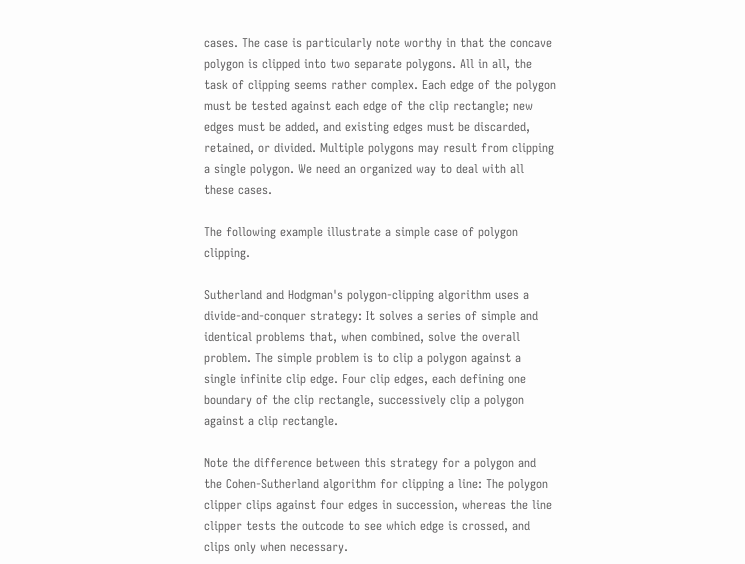cases. The case is particularly note worthy in that the concave polygon is clipped into two separate polygons. All in all, the task of clipping seems rather complex. Each edge of the polygon must be tested against each edge of the clip rectangle; new edges must be added, and existing edges must be discarded, retained, or divided. Multiple polygons may result from clipping a single polygon. We need an organized way to deal with all these cases.

The following example illustrate a simple case of polygon clipping.

Sutherland and Hodgman's polygon-clipping algorithm uses a divide-and-conquer strategy: It solves a series of simple and identical problems that, when combined, solve the overall problem. The simple problem is to clip a polygon against a single infinite clip edge. Four clip edges, each defining one boundary of the clip rectangle, successively clip a polygon against a clip rectangle.

Note the difference between this strategy for a polygon and the Cohen-Sutherland algorithm for clipping a line: The polygon clipper clips against four edges in succession, whereas the line clipper tests the outcode to see which edge is crossed, and clips only when necessary.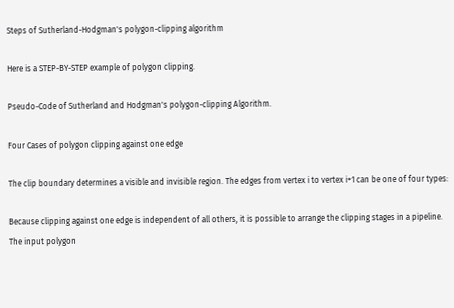Steps of Sutherland-Hodgman's polygon-clipping algorithm

Here is a STEP-BY-STEP example of polygon clipping.

Pseudo-Code of Sutherland and Hodgman's polygon-clipping Algorithm.

Four Cases of polygon clipping against one edge

The clip boundary determines a visible and invisible region. The edges from vertex i to vertex i+1 can be one of four types:

Because clipping against one edge is independent of all others, it is possible to arrange the clipping stages in a pipeline. The input polygon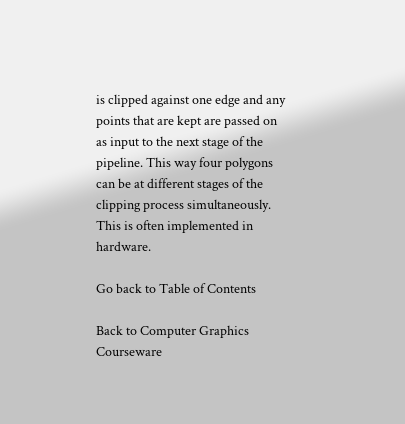is clipped against one edge and any points that are kept are passed on as input to the next stage of the pipeline. This way four polygons can be at different stages of the clipping process simultaneously. This is often implemented in hardware.

Go back to Table of Contents

Back to Computer Graphics Courseware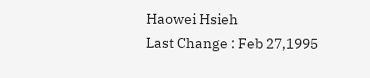Haowei Hsieh
Last Change : Feb 27,1995